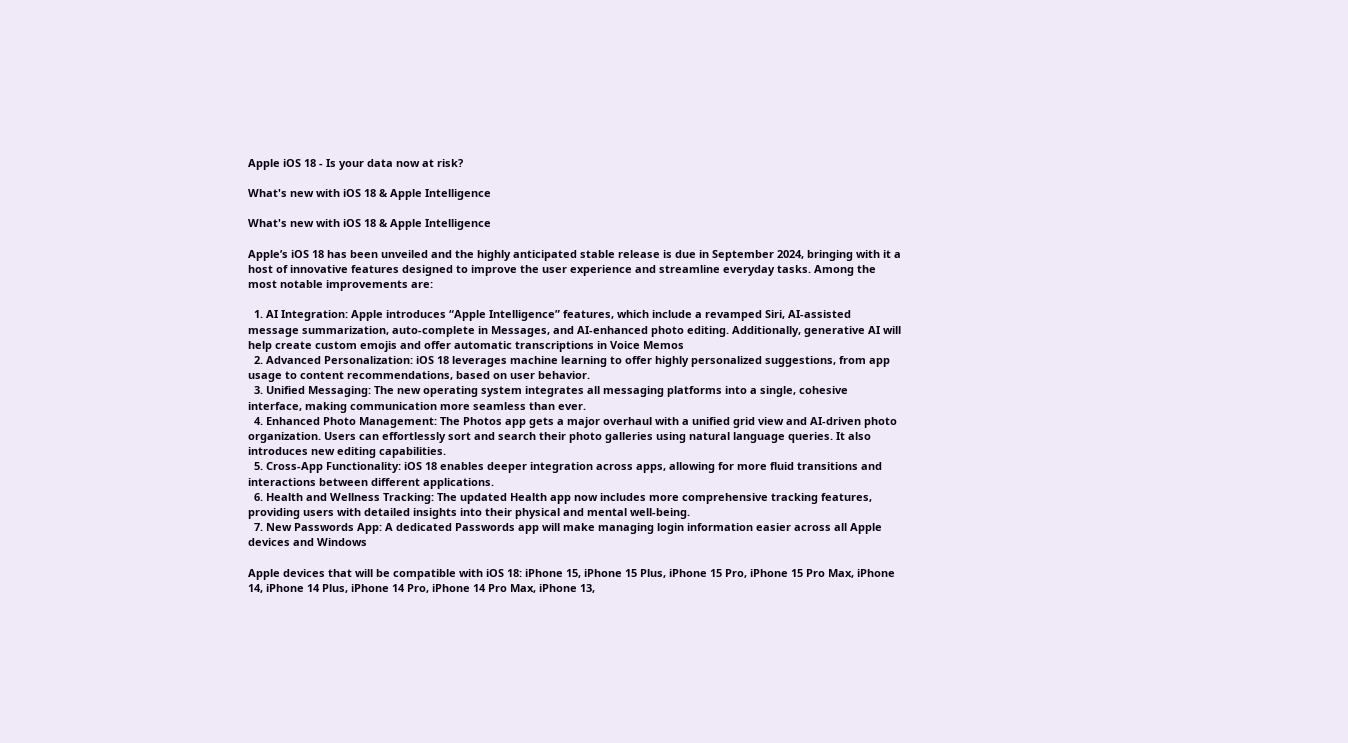Apple iOS 18 - Is your data now at risk?

What's new with iOS 18 & Apple Intelligence

What's new with iOS 18 & Apple Intelligence

Apple’s iOS 18 has been unveiled and the highly anticipated stable release is due in September 2024, bringing with it a host of innovative features designed to improve the user experience and streamline everyday tasks. Among the most notable improvements are:

  1. AI Integration: Apple introduces “Apple Intelligence” features, which include a revamped Siri, AI-assisted message summarization, auto-complete in Messages, and AI-enhanced photo editing. Additionally, generative AI will help create custom emojis and offer automatic transcriptions in Voice Memos
  2. Advanced Personalization: iOS 18 leverages machine learning to offer highly personalized suggestions, from app usage to content recommendations, based on user behavior.
  3. Unified Messaging: The new operating system integrates all messaging platforms into a single, cohesive interface, making communication more seamless than ever.
  4. Enhanced Photo Management: The Photos app gets a major overhaul with a unified grid view and AI-driven photo organization. Users can effortlessly sort and search their photo galleries using natural language queries. It also introduces new editing capabilities.
  5. Cross-App Functionality: iOS 18 enables deeper integration across apps, allowing for more fluid transitions and interactions between different applications.
  6. Health and Wellness Tracking: The updated Health app now includes more comprehensive tracking features, providing users with detailed insights into their physical and mental well-being.
  7. New Passwords App: A dedicated Passwords app will make managing login information easier across all Apple devices and Windows

Apple devices that will be compatible with iOS 18: iPhone 15, iPhone 15 Plus, iPhone 15 Pro, iPhone 15 Pro Max, iPhone 14, iPhone 14 Plus, iPhone 14 Pro, iPhone 14 Pro Max, iPhone 13,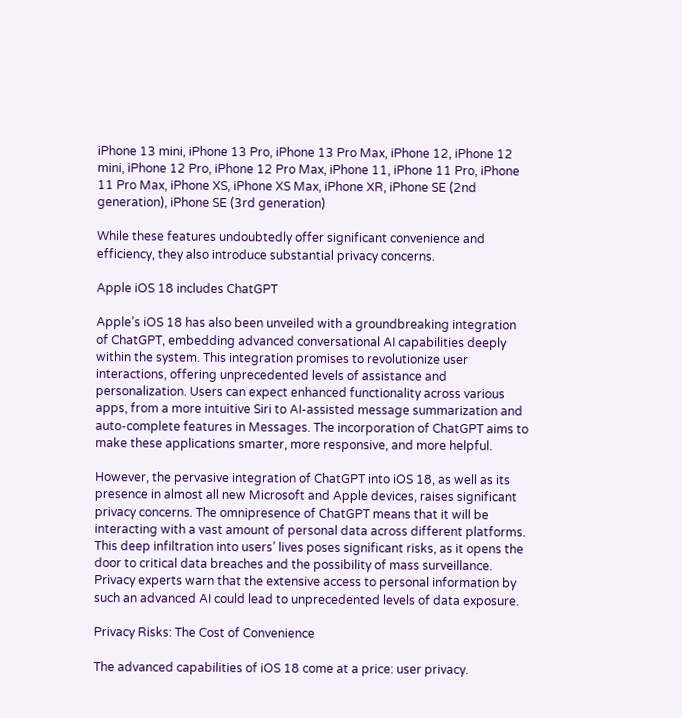iPhone 13 mini, iPhone 13 Pro, iPhone 13 Pro Max, iPhone 12, iPhone 12 mini, iPhone 12 Pro, iPhone 12 Pro Max, iPhone 11, iPhone 11 Pro, iPhone 11 Pro Max, iPhone XS, iPhone XS Max, iPhone XR, iPhone SE (2nd generation), iPhone SE (3rd generation)

While these features undoubtedly offer significant convenience and efficiency, they also introduce substantial privacy concerns.

Apple iOS 18 includes ChatGPT

Apple’s iOS 18 has also been unveiled with a groundbreaking integration of ChatGPT, embedding advanced conversational AI capabilities deeply within the system. This integration promises to revolutionize user interactions, offering unprecedented levels of assistance and personalization. Users can expect enhanced functionality across various apps, from a more intuitive Siri to AI-assisted message summarization and auto-complete features in Messages. The incorporation of ChatGPT aims to make these applications smarter, more responsive, and more helpful.

However, the pervasive integration of ChatGPT into iOS 18, as well as its presence in almost all new Microsoft and Apple devices, raises significant privacy concerns. The omnipresence of ChatGPT means that it will be interacting with a vast amount of personal data across different platforms. This deep infiltration into users’ lives poses significant risks, as it opens the door to critical data breaches and the possibility of mass surveillance. Privacy experts warn that the extensive access to personal information by such an advanced AI could lead to unprecedented levels of data exposure.

Privacy Risks: The Cost of Convenience

The advanced capabilities of iOS 18 come at a price: user privacy.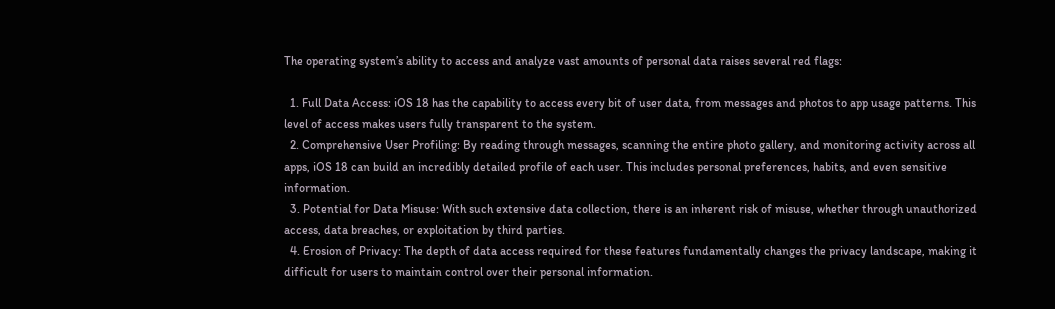The operating system’s ability to access and analyze vast amounts of personal data raises several red flags:

  1. Full Data Access: iOS 18 has the capability to access every bit of user data, from messages and photos to app usage patterns. This level of access makes users fully transparent to the system.
  2. Comprehensive User Profiling: By reading through messages, scanning the entire photo gallery, and monitoring activity across all apps, iOS 18 can build an incredibly detailed profile of each user. This includes personal preferences, habits, and even sensitive information.
  3. Potential for Data Misuse: With such extensive data collection, there is an inherent risk of misuse, whether through unauthorized access, data breaches, or exploitation by third parties.
  4. Erosion of Privacy: The depth of data access required for these features fundamentally changes the privacy landscape, making it difficult for users to maintain control over their personal information.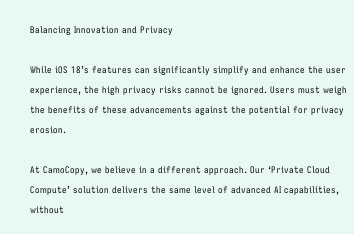Balancing Innovation and Privacy

While iOS 18’s features can significantly simplify and enhance the user experience, the high privacy risks cannot be ignored. Users must weigh the benefits of these advancements against the potential for privacy erosion.

At CamoCopy, we believe in a different approach. Our ‘Private Cloud Compute’ solution delivers the same level of advanced AI capabilities, without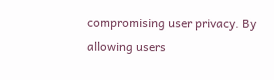compromising user privacy. By allowing users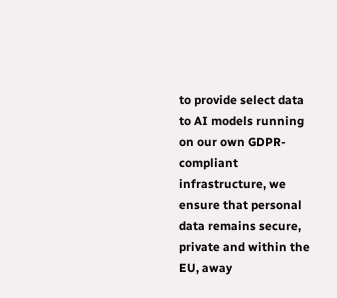to provide select data to AI models running on our own GDPR-compliant infrastructure, we ensure that personal data remains secure, private and within the EU, away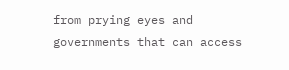from prying eyes and governments that can access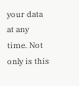your data at any time. Not only is this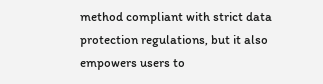method compliant with strict data protection regulations, but it also empowers users to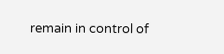remain in control of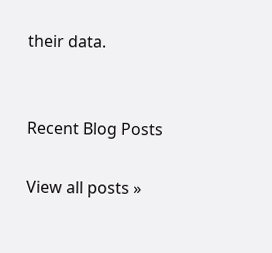their data.


Recent Blog Posts

View all posts »